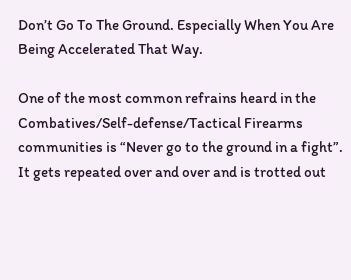Don’t Go To The Ground. Especially When You Are Being Accelerated That Way.

One of the most common refrains heard in the Combatives/Self-defense/Tactical Firearms communities is “Never go to the ground in a fight”. It gets repeated over and over and is trotted out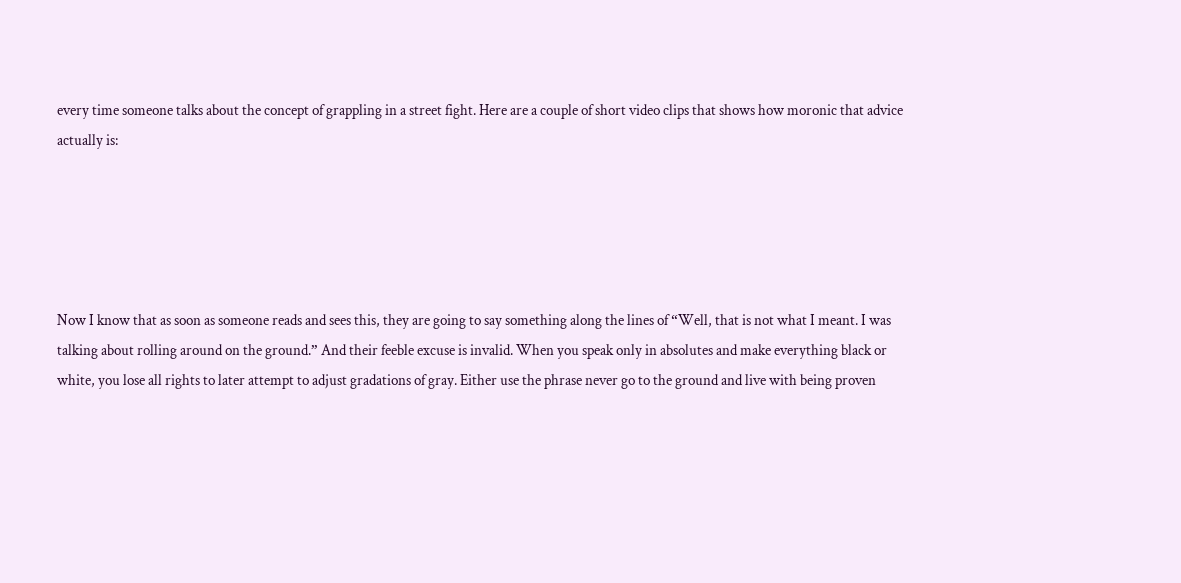every time someone talks about the concept of grappling in a street fight. Here are a couple of short video clips that shows how moronic that advice actually is:





Now I know that as soon as someone reads and sees this, they are going to say something along the lines of “Well, that is not what I meant. I was talking about rolling around on the ground.” And their feeble excuse is invalid. When you speak only in absolutes and make everything black or white, you lose all rights to later attempt to adjust gradations of gray. Either use the phrase never go to the ground and live with being proven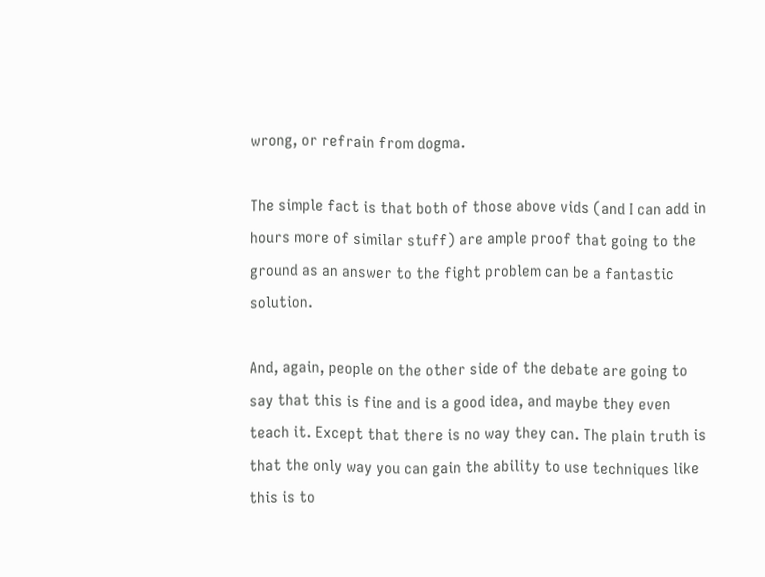wrong, or refrain from dogma.

The simple fact is that both of those above vids (and I can add in hours more of similar stuff) are ample proof that going to the ground as an answer to the fight problem can be a fantastic solution.

And, again, people on the other side of the debate are going to say that this is fine and is a good idea, and maybe they even teach it. Except that there is no way they can. The plain truth is that the only way you can gain the ability to use techniques like this is to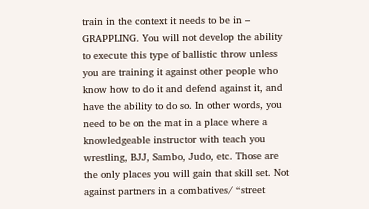train in the context it needs to be in – GRAPPLING. You will not develop the ability to execute this type of ballistic throw unless you are training it against other people who know how to do it and defend against it, and have the ability to do so. In other words, you need to be on the mat in a place where a knowledgeable instructor with teach you wrestling, BJJ, Sambo, Judo, etc. Those are the only places you will gain that skill set. Not against partners in a combatives/ “street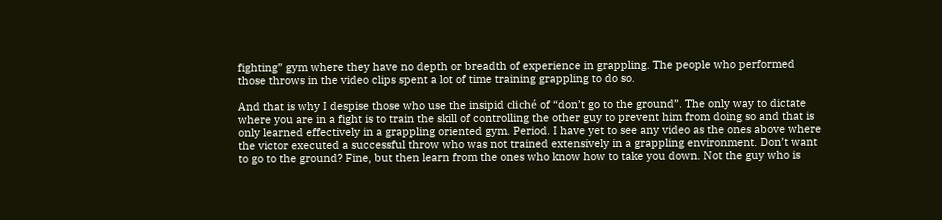fighting” gym where they have no depth or breadth of experience in grappling. The people who performed those throws in the video clips spent a lot of time training grappling to do so.

And that is why I despise those who use the insipid cliché of “don’t go to the ground”. The only way to dictate where you are in a fight is to train the skill of controlling the other guy to prevent him from doing so and that is only learned effectively in a grappling oriented gym. Period. I have yet to see any video as the ones above where the victor executed a successful throw who was not trained extensively in a grappling environment. Don’t want to go to the ground? Fine, but then learn from the ones who know how to take you down. Not the guy who is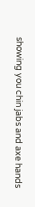showing you chin jabs and axe hands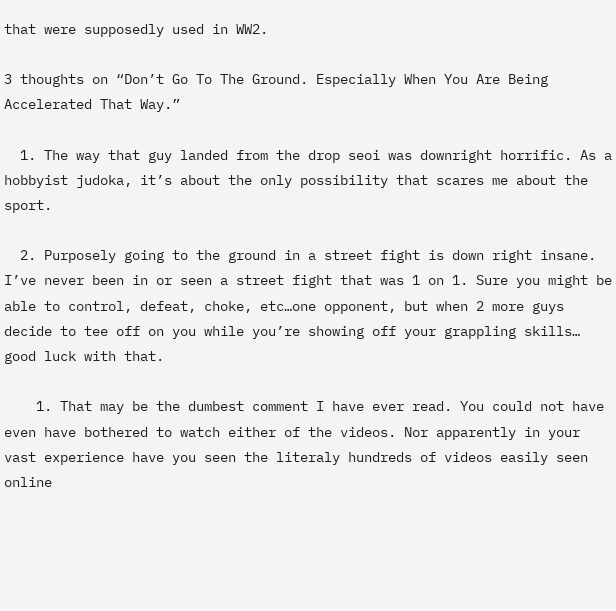that were supposedly used in WW2.

3 thoughts on “Don’t Go To The Ground. Especially When You Are Being Accelerated That Way.”

  1. The way that guy landed from the drop seoi was downright horrific. As a hobbyist judoka, it’s about the only possibility that scares me about the sport.

  2. Purposely going to the ground in a street fight is down right insane. I’ve never been in or seen a street fight that was 1 on 1. Sure you might be able to control, defeat, choke, etc…one opponent, but when 2 more guys decide to tee off on you while you’re showing off your grappling skills… good luck with that.

    1. That may be the dumbest comment I have ever read. You could not have even have bothered to watch either of the videos. Nor apparently in your vast experience have you seen the literaly hundreds of videos easily seen online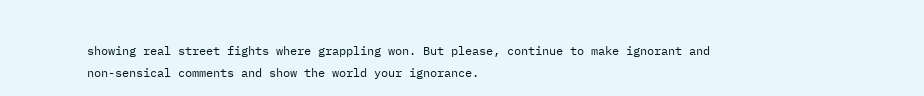showing real street fights where grappling won. But please, continue to make ignorant and non-sensical comments and show the world your ignorance.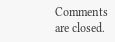Comments are closed.